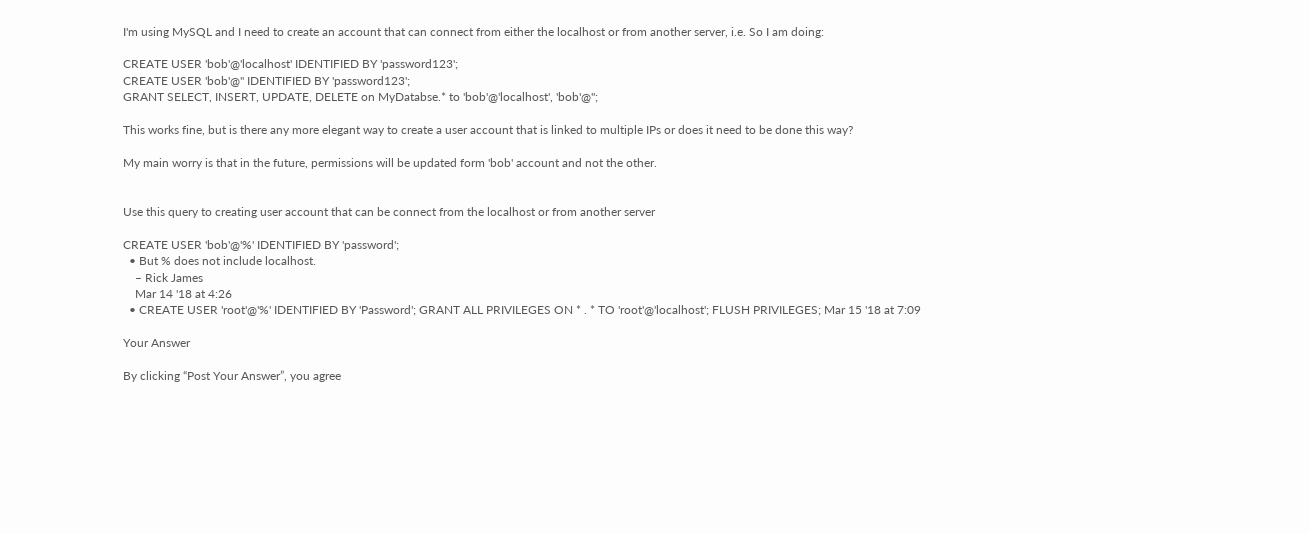I'm using MySQL and I need to create an account that can connect from either the localhost or from another server, i.e. So I am doing:

CREATE USER 'bob'@'localhost' IDENTIFIED BY 'password123';
CREATE USER 'bob'@'' IDENTIFIED BY 'password123';
GRANT SELECT, INSERT, UPDATE, DELETE on MyDatabse.* to 'bob'@'localhost', 'bob'@'';

This works fine, but is there any more elegant way to create a user account that is linked to multiple IPs or does it need to be done this way?

My main worry is that in the future, permissions will be updated form 'bob' account and not the other.


Use this query to creating user account that can be connect from the localhost or from another server

CREATE USER 'bob'@'%' IDENTIFIED BY 'password';
  • But % does not include localhost.
    – Rick James
    Mar 14 '18 at 4:26
  • CREATE USER 'root'@'%' IDENTIFIED BY 'Password'; GRANT ALL PRIVILEGES ON * . * TO 'root'@'localhost'; FLUSH PRIVILEGES; Mar 15 '18 at 7:09

Your Answer

By clicking “Post Your Answer”, you agree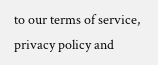to our terms of service, privacy policy and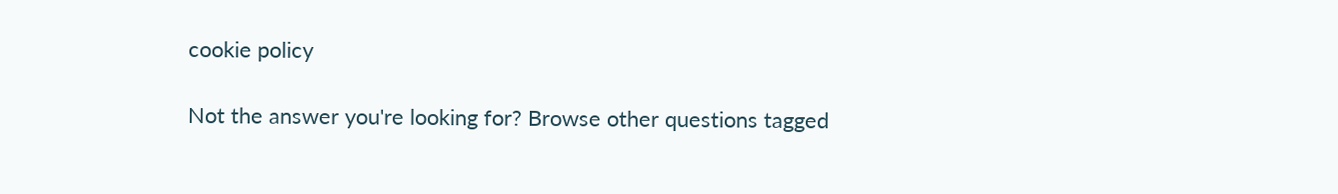cookie policy

Not the answer you're looking for? Browse other questions tagged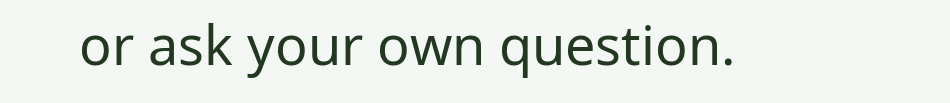or ask your own question.